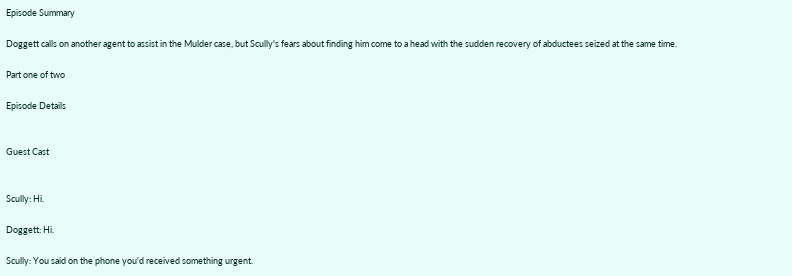Episode Summary

Doggett calls on another agent to assist in the Mulder case, but Scully's fears about finding him come to a head with the sudden recovery of abductees seized at the same time.

Part one of two

Episode Details


Guest Cast


Scully: Hi.

Doggett: Hi.

Scully: You said on the phone you'd received something urgent.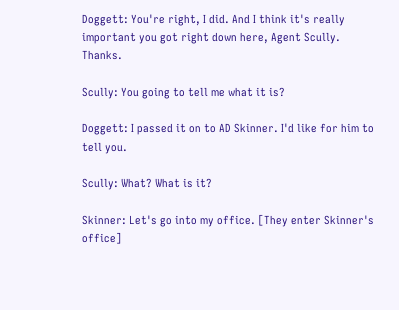Doggett: You're right, I did. And I think it's really important you got right down here, Agent Scully. Thanks.

Scully: You going to tell me what it is?

Doggett: I passed it on to AD Skinner. I'd like for him to tell you.

Scully: What? What is it?

Skinner: Let's go into my office. [They enter Skinner's office]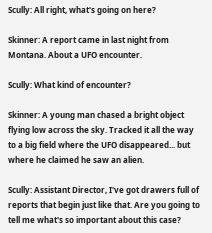Scully: All right, what's going on here?

Skinner: A report came in last night from Montana. About a UFO encounter.

Scully: What kind of encounter?

Skinner: A young man chased a bright object flying low across the sky. Tracked it all the way to a big field where the UFO disappeared... but where he claimed he saw an alien.

Scully: Assistant Director, I've got drawers full of reports that begin just like that. Are you going to tell me what's so important about this case?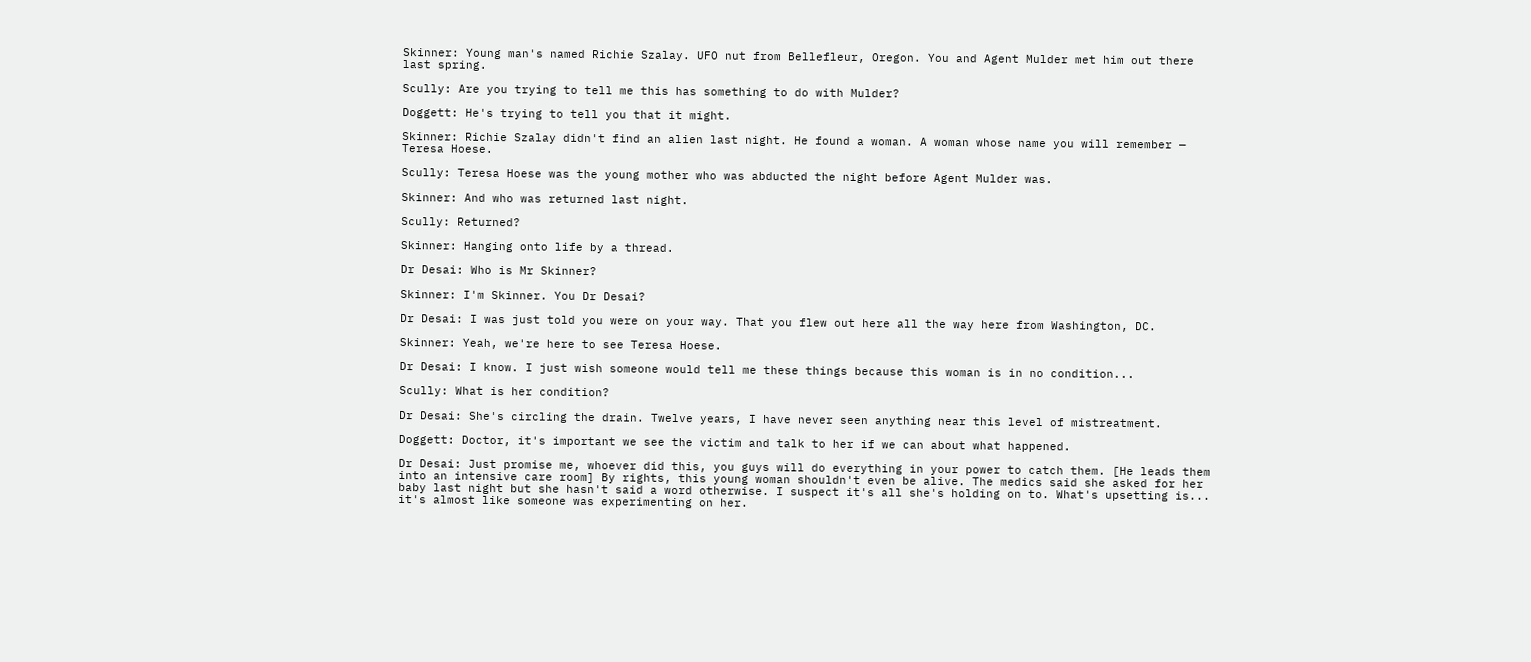Skinner: Young man's named Richie Szalay. UFO nut from Bellefleur, Oregon. You and Agent Mulder met him out there last spring.

Scully: Are you trying to tell me this has something to do with Mulder?

Doggett: He's trying to tell you that it might.

Skinner: Richie Szalay didn't find an alien last night. He found a woman. A woman whose name you will remember — Teresa Hoese.

Scully: Teresa Hoese was the young mother who was abducted the night before Agent Mulder was.

Skinner: And who was returned last night.

Scully: Returned?

Skinner: Hanging onto life by a thread.

Dr Desai: Who is Mr Skinner?

Skinner: I'm Skinner. You Dr Desai?

Dr Desai: I was just told you were on your way. That you flew out here all the way here from Washington, DC.

Skinner: Yeah, we're here to see Teresa Hoese.

Dr Desai: I know. I just wish someone would tell me these things because this woman is in no condition...

Scully: What is her condition?

Dr Desai: She's circling the drain. Twelve years, I have never seen anything near this level of mistreatment.

Doggett: Doctor, it's important we see the victim and talk to her if we can about what happened.

Dr Desai: Just promise me, whoever did this, you guys will do everything in your power to catch them. [He leads them into an intensive care room] By rights, this young woman shouldn't even be alive. The medics said she asked for her baby last night but she hasn't said a word otherwise. I suspect it's all she's holding on to. What's upsetting is... it's almost like someone was experimenting on her.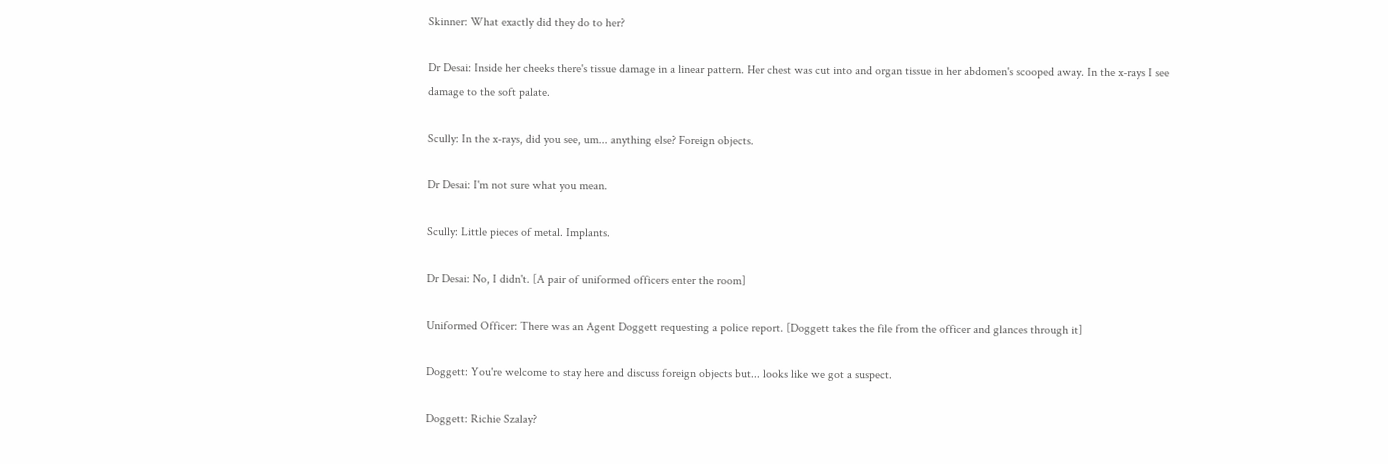Skinner: What exactly did they do to her?

Dr Desai: Inside her cheeks there's tissue damage in a linear pattern. Her chest was cut into and organ tissue in her abdomen's scooped away. In the x-rays I see damage to the soft palate.

Scully: In the x-rays, did you see, um... anything else? Foreign objects.

Dr Desai: I'm not sure what you mean.

Scully: Little pieces of metal. Implants.

Dr Desai: No, I didn't. [A pair of uniformed officers enter the room]

Uniformed Officer: There was an Agent Doggett requesting a police report. [Doggett takes the file from the officer and glances through it]

Doggett: You're welcome to stay here and discuss foreign objects but... looks like we got a suspect.

Doggett: Richie Szalay?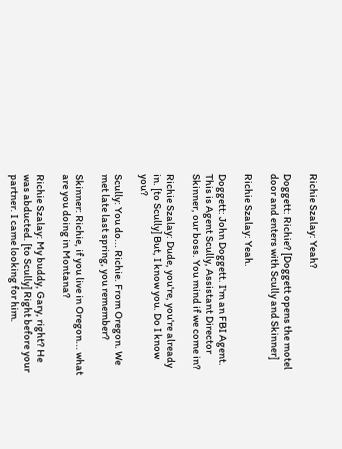Richie Szalay: Yeah?

Doggett: Richie? [Doggett opens the motel door and enters with Scully and Skinner]

Richie Szalay: Yeah.

Doggett: John Doggett. I'm an FBI Agent. This is Agent Scully, Assistant Director Skinner, our boss. You mind if we come in?

Richie Szalay: Dude, you're, you're already in. [to Scully] But, I know you. Do I know you?

Scully: You do... Richie. From Oregon. We met late last spring, you remember?

Skinner: Richie, if you live in Oregon... what are you doing in Montana?

Richie Szalay: My buddy, Gary, right? He was abducted. [to Scully] Right before your partner. I came looking for him.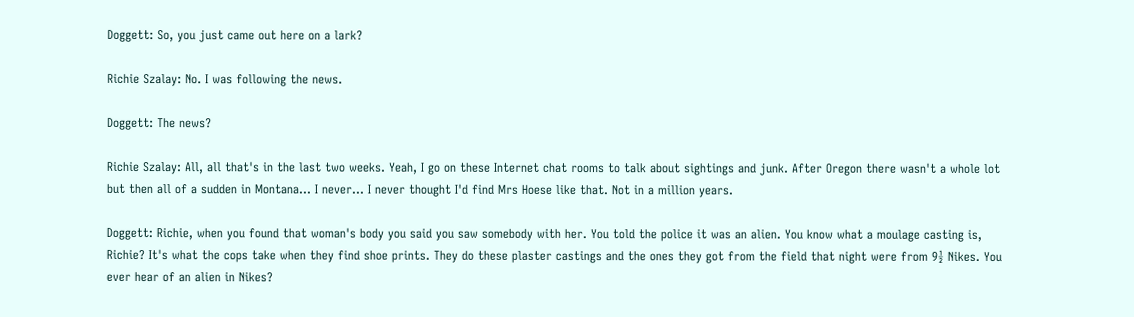Doggett: So, you just came out here on a lark?

Richie Szalay: No. I was following the news.

Doggett: The news?

Richie Szalay: All, all that's in the last two weeks. Yeah, I go on these Internet chat rooms to talk about sightings and junk. After Oregon there wasn't a whole lot but then all of a sudden in Montana... I never... I never thought I'd find Mrs Hoese like that. Not in a million years.

Doggett: Richie, when you found that woman's body you said you saw somebody with her. You told the police it was an alien. You know what a moulage casting is, Richie? It's what the cops take when they find shoe prints. They do these plaster castings and the ones they got from the field that night were from 9½ Nikes. You ever hear of an alien in Nikes?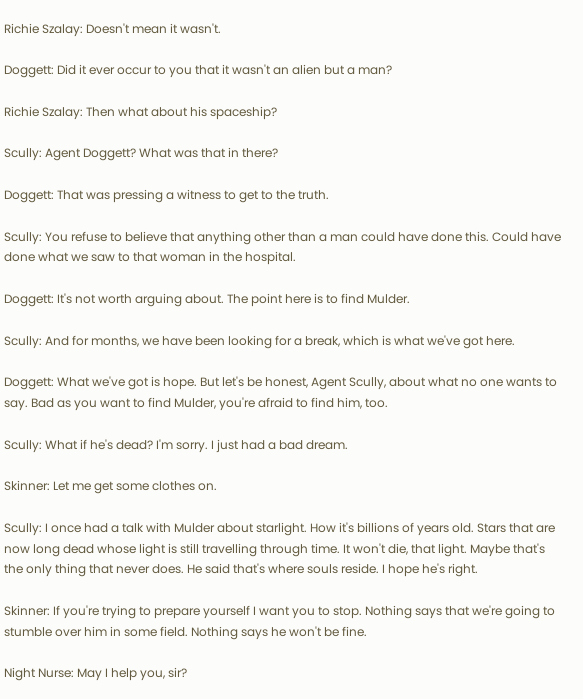Richie Szalay: Doesn't mean it wasn't.

Doggett: Did it ever occur to you that it wasn't an alien but a man?

Richie Szalay: Then what about his spaceship?

Scully: Agent Doggett? What was that in there?

Doggett: That was pressing a witness to get to the truth.

Scully: You refuse to believe that anything other than a man could have done this. Could have done what we saw to that woman in the hospital.

Doggett: It's not worth arguing about. The point here is to find Mulder.

Scully: And for months, we have been looking for a break, which is what we've got here.

Doggett: What we've got is hope. But let's be honest, Agent Scully, about what no one wants to say. Bad as you want to find Mulder, you're afraid to find him, too.

Scully: What if he's dead? I'm sorry. I just had a bad dream.

Skinner: Let me get some clothes on.

Scully: I once had a talk with Mulder about starlight. How it's billions of years old. Stars that are now long dead whose light is still travelling through time. It won't die, that light. Maybe that's the only thing that never does. He said that's where souls reside. I hope he's right.

Skinner: If you're trying to prepare yourself I want you to stop. Nothing says that we're going to stumble over him in some field. Nothing says he won't be fine.

Night Nurse: May I help you, sir?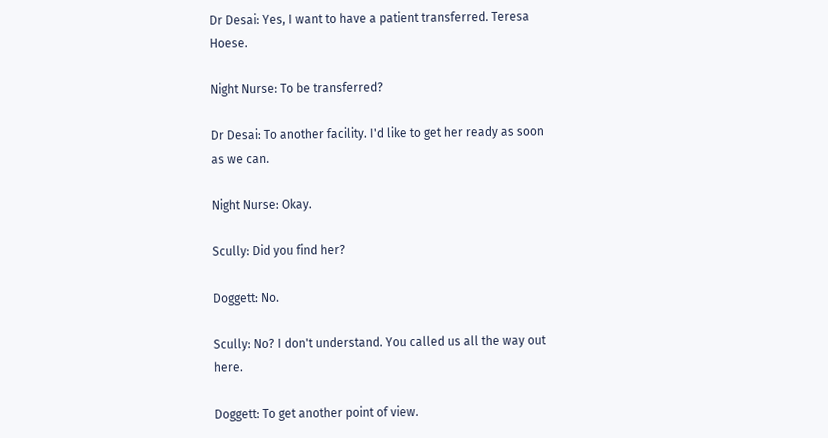Dr Desai: Yes, I want to have a patient transferred. Teresa Hoese.

Night Nurse: To be transferred?

Dr Desai: To another facility. I'd like to get her ready as soon as we can.

Night Nurse: Okay.

Scully: Did you find her?

Doggett: No.

Scully: No? I don't understand. You called us all the way out here.

Doggett: To get another point of view.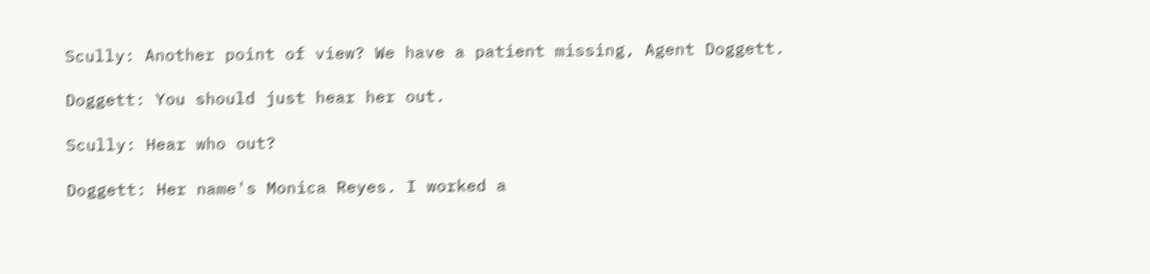Scully: Another point of view? We have a patient missing, Agent Doggett.

Doggett: You should just hear her out.

Scully: Hear who out?

Doggett: Her name's Monica Reyes. I worked a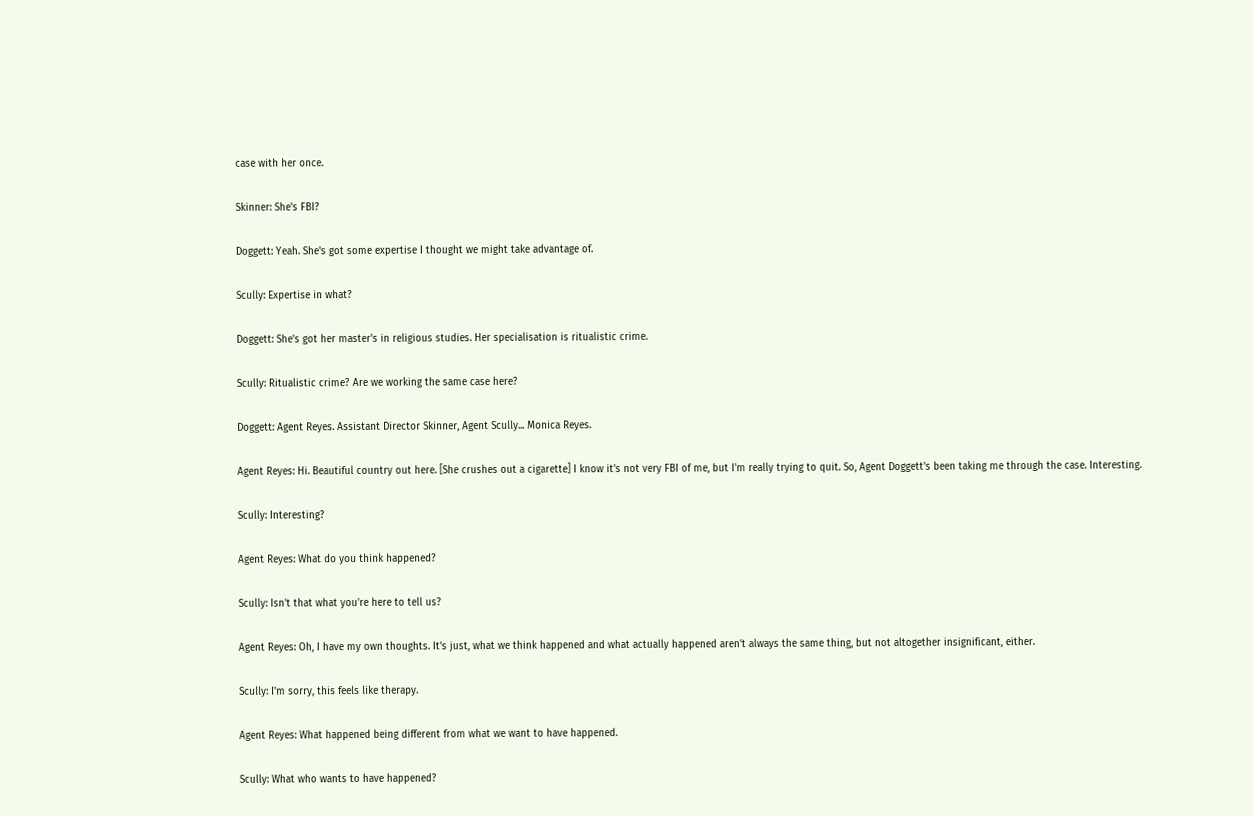case with her once.

Skinner: She's FBI?

Doggett: Yeah. She's got some expertise I thought we might take advantage of.

Scully: Expertise in what?

Doggett: She's got her master's in religious studies. Her specialisation is ritualistic crime.

Scully: Ritualistic crime? Are we working the same case here?

Doggett: Agent Reyes. Assistant Director Skinner, Agent Scully... Monica Reyes.

Agent Reyes: Hi. Beautiful country out here. [She crushes out a cigarette] I know it's not very FBI of me, but I'm really trying to quit. So, Agent Doggett's been taking me through the case. Interesting.

Scully: Interesting?

Agent Reyes: What do you think happened?

Scully: Isn't that what you're here to tell us?

Agent Reyes: Oh, I have my own thoughts. It's just, what we think happened and what actually happened aren't always the same thing, but not altogether insignificant, either.

Scully: I'm sorry, this feels like therapy.

Agent Reyes: What happened being different from what we want to have happened.

Scully: What who wants to have happened?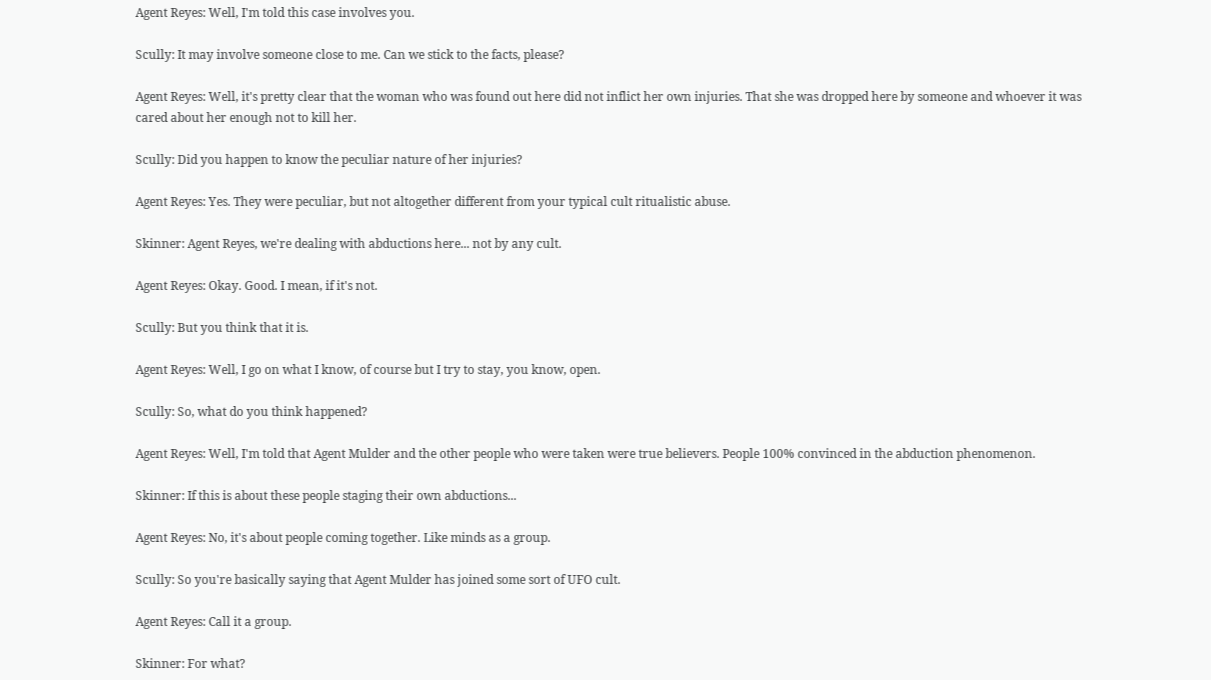Agent Reyes: Well, I'm told this case involves you.

Scully: It may involve someone close to me. Can we stick to the facts, please?

Agent Reyes: Well, it's pretty clear that the woman who was found out here did not inflict her own injuries. That she was dropped here by someone and whoever it was cared about her enough not to kill her.

Scully: Did you happen to know the peculiar nature of her injuries?

Agent Reyes: Yes. They were peculiar, but not altogether different from your typical cult ritualistic abuse.

Skinner: Agent Reyes, we're dealing with abductions here... not by any cult.

Agent Reyes: Okay. Good. I mean, if it's not.

Scully: But you think that it is.

Agent Reyes: Well, I go on what I know, of course but I try to stay, you know, open.

Scully: So, what do you think happened?

Agent Reyes: Well, I'm told that Agent Mulder and the other people who were taken were true believers. People 100% convinced in the abduction phenomenon.

Skinner: If this is about these people staging their own abductions...

Agent Reyes: No, it's about people coming together. Like minds as a group.

Scully: So you're basically saying that Agent Mulder has joined some sort of UFO cult.

Agent Reyes: Call it a group.

Skinner: For what?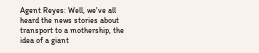Agent Reyes: Well, we've all heard the news stories about transport to a mothership, the idea of a giant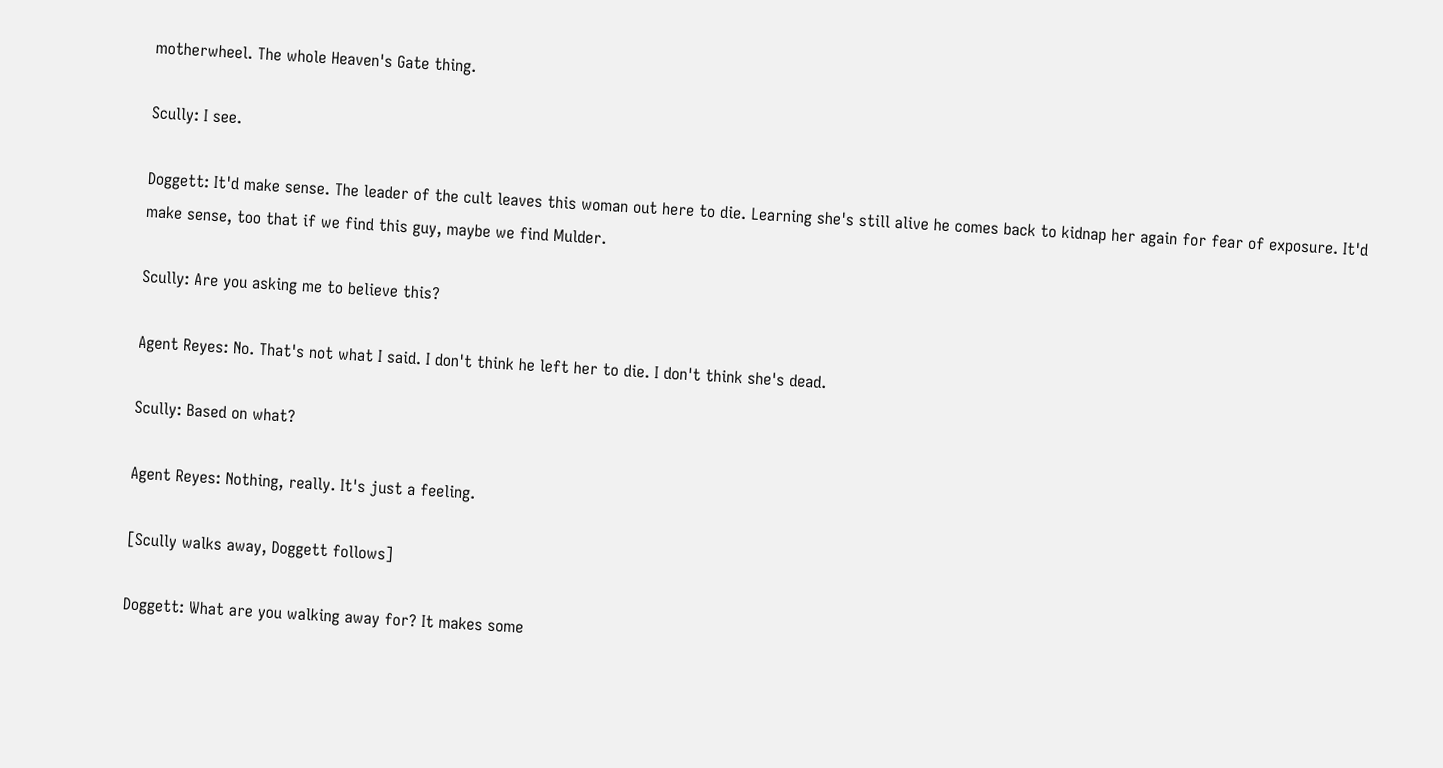motherwheel. The whole Heaven's Gate thing.

Scully: I see.

Doggett: It'd make sense. The leader of the cult leaves this woman out here to die. Learning she's still alive he comes back to kidnap her again for fear of exposure. It'd make sense, too that if we find this guy, maybe we find Mulder.

Scully: Are you asking me to believe this?

Agent Reyes: No. That's not what I said. I don't think he left her to die. I don't think she's dead.

Scully: Based on what?

Agent Reyes: Nothing, really. It's just a feeling.

[Scully walks away, Doggett follows]

Doggett: What are you walking away for? It makes some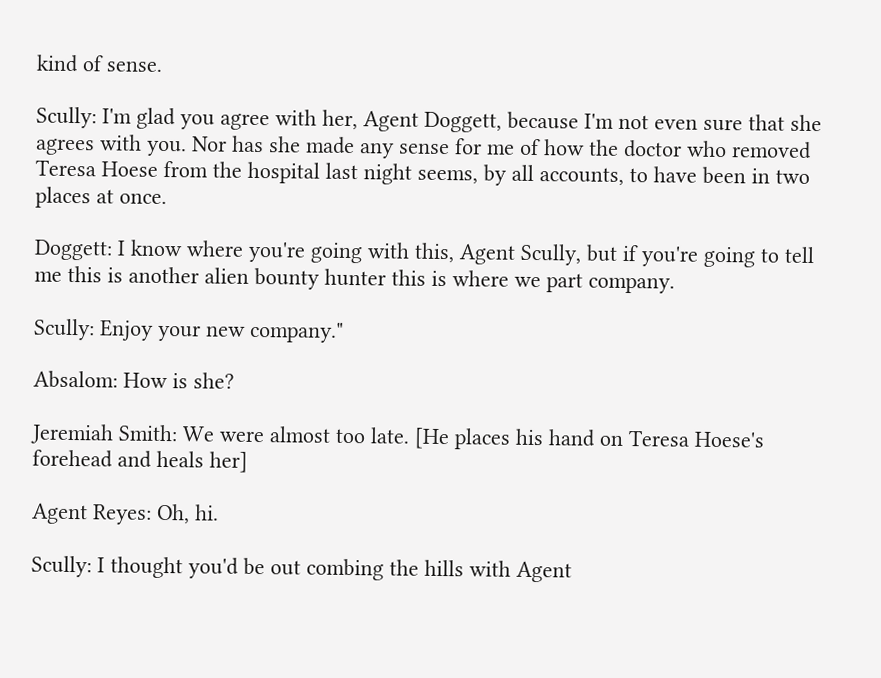kind of sense.

Scully: I'm glad you agree with her, Agent Doggett, because I'm not even sure that she agrees with you. Nor has she made any sense for me of how the doctor who removed Teresa Hoese from the hospital last night seems, by all accounts, to have been in two places at once.

Doggett: I know where you're going with this, Agent Scully, but if you're going to tell me this is another alien bounty hunter this is where we part company.

Scully: Enjoy your new company."

Absalom: How is she?

Jeremiah Smith: We were almost too late. [He places his hand on Teresa Hoese's forehead and heals her]

Agent Reyes: Oh, hi.

Scully: I thought you'd be out combing the hills with Agent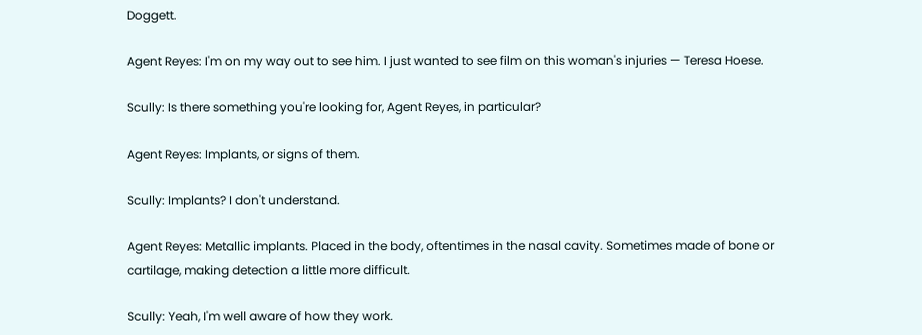Doggett.

Agent Reyes: I'm on my way out to see him. I just wanted to see film on this woman's injuries — Teresa Hoese.

Scully: Is there something you're looking for, Agent Reyes, in particular?

Agent Reyes: Implants, or signs of them.

Scully: Implants? I don't understand.

Agent Reyes: Metallic implants. Placed in the body, oftentimes in the nasal cavity. Sometimes made of bone or cartilage, making detection a little more difficult.

Scully: Yeah, I'm well aware of how they work.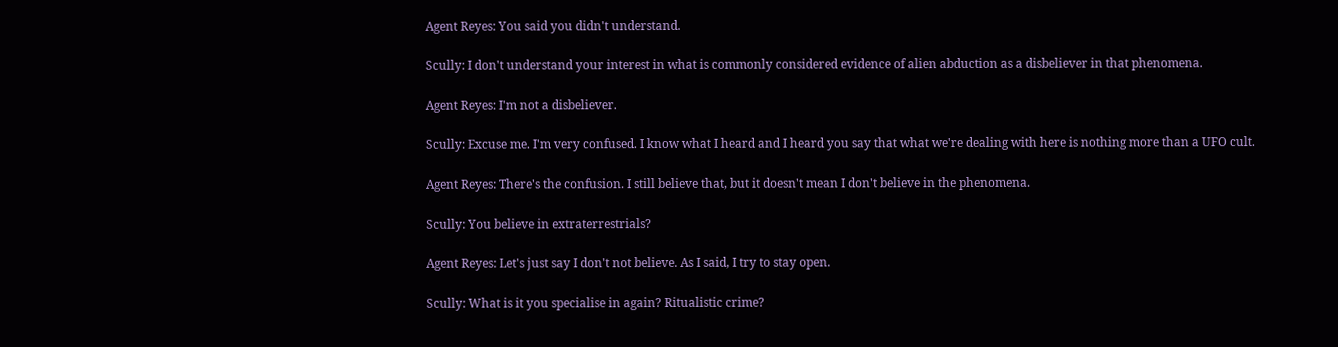Agent Reyes: You said you didn't understand.

Scully: I don't understand your interest in what is commonly considered evidence of alien abduction as a disbeliever in that phenomena.

Agent Reyes: I'm not a disbeliever.

Scully: Excuse me. I'm very confused. I know what I heard and I heard you say that what we're dealing with here is nothing more than a UFO cult.

Agent Reyes: There's the confusion. I still believe that, but it doesn't mean I don't believe in the phenomena.

Scully: You believe in extraterrestrials?

Agent Reyes: Let's just say I don't not believe. As I said, I try to stay open.

Scully: What is it you specialise in again? Ritualistic crime?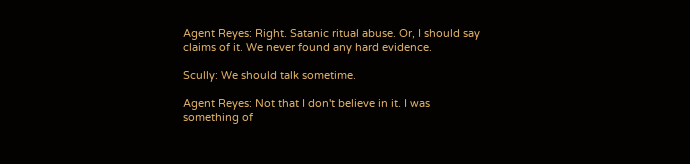Agent Reyes: Right. Satanic ritual abuse. Or, I should say claims of it. We never found any hard evidence.

Scully: We should talk sometime.

Agent Reyes: Not that I don't believe in it. I was something of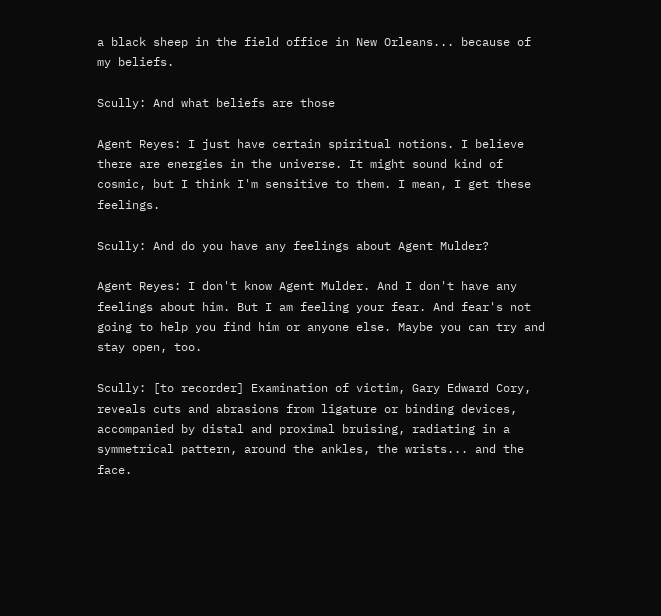a black sheep in the field office in New Orleans... because of my beliefs.

Scully: And what beliefs are those

Agent Reyes: I just have certain spiritual notions. I believe there are energies in the universe. It might sound kind of cosmic, but I think I'm sensitive to them. I mean, I get these feelings.

Scully: And do you have any feelings about Agent Mulder?

Agent Reyes: I don't know Agent Mulder. And I don't have any feelings about him. But I am feeling your fear. And fear's not going to help you find him or anyone else. Maybe you can try and stay open, too.

Scully: [to recorder] Examination of victim, Gary Edward Cory, reveals cuts and abrasions from ligature or binding devices, accompanied by distal and proximal bruising, radiating in a symmetrical pattern, around the ankles, the wrists... and the face.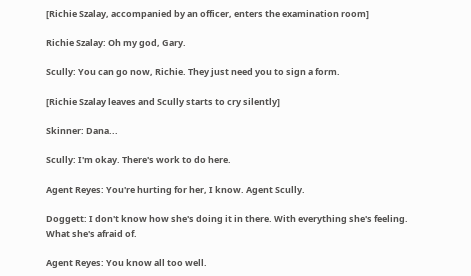[Richie Szalay, accompanied by an officer, enters the examination room]

Richie Szalay: Oh my god, Gary.

Scully: You can go now, Richie. They just need you to sign a form.

[Richie Szalay leaves and Scully starts to cry silently]

Skinner: Dana...

Scully: I'm okay. There's work to do here.

Agent Reyes: You're hurting for her, I know. Agent Scully.

Doggett: I don't know how she's doing it in there. With everything she's feeling. What she's afraid of.

Agent Reyes: You know all too well.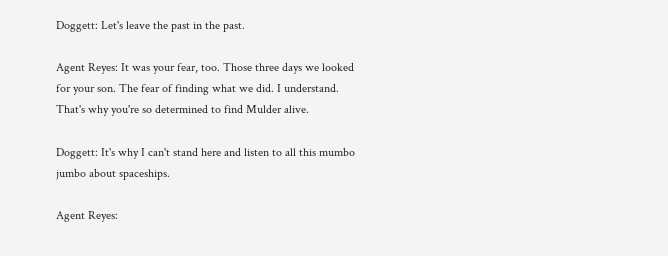Doggett: Let's leave the past in the past.

Agent Reyes: It was your fear, too. Those three days we looked for your son. The fear of finding what we did. I understand. That's why you're so determined to find Mulder alive.

Doggett: It's why I can't stand here and listen to all this mumbo jumbo about spaceships.

Agent Reyes: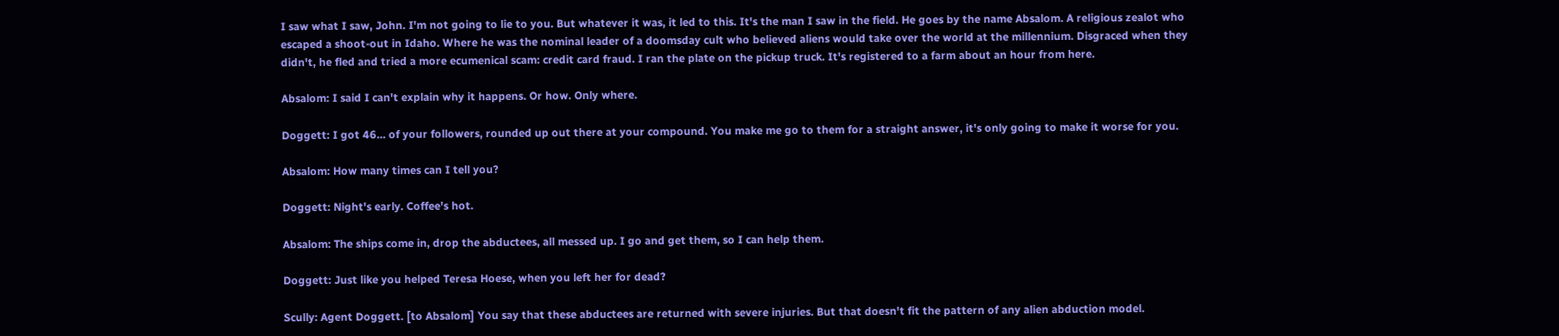I saw what I saw, John. I'm not going to lie to you. But whatever it was, it led to this. It's the man I saw in the field. He goes by the name Absalom. A religious zealot who escaped a shoot-out in Idaho. Where he was the nominal leader of a doomsday cult who believed aliens would take over the world at the millennium. Disgraced when they didn't, he fled and tried a more ecumenical scam: credit card fraud. I ran the plate on the pickup truck. It's registered to a farm about an hour from here.

Absalom: I said I can't explain why it happens. Or how. Only where.

Doggett: I got 46... of your followers, rounded up out there at your compound. You make me go to them for a straight answer, it's only going to make it worse for you.

Absalom: How many times can I tell you?

Doggett: Night's early. Coffee's hot.

Absalom: The ships come in, drop the abductees, all messed up. I go and get them, so I can help them.

Doggett: Just like you helped Teresa Hoese, when you left her for dead?

Scully: Agent Doggett. [to Absalom] You say that these abductees are returned with severe injuries. But that doesn't fit the pattern of any alien abduction model.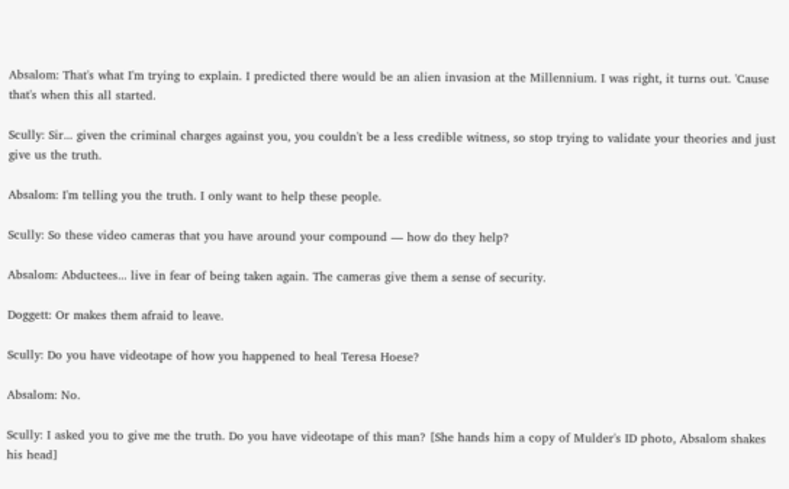Absalom: That's what I'm trying to explain. I predicted there would be an alien invasion at the Millennium. I was right, it turns out. 'Cause that's when this all started.

Scully: Sir... given the criminal charges against you, you couldn't be a less credible witness, so stop trying to validate your theories and just give us the truth.

Absalom: I'm telling you the truth. I only want to help these people.

Scully: So these video cameras that you have around your compound — how do they help?

Absalom: Abductees... live in fear of being taken again. The cameras give them a sense of security.

Doggett: Or makes them afraid to leave.

Scully: Do you have videotape of how you happened to heal Teresa Hoese?

Absalom: No.

Scully: I asked you to give me the truth. Do you have videotape of this man? [She hands him a copy of Mulder's ID photo, Absalom shakes his head]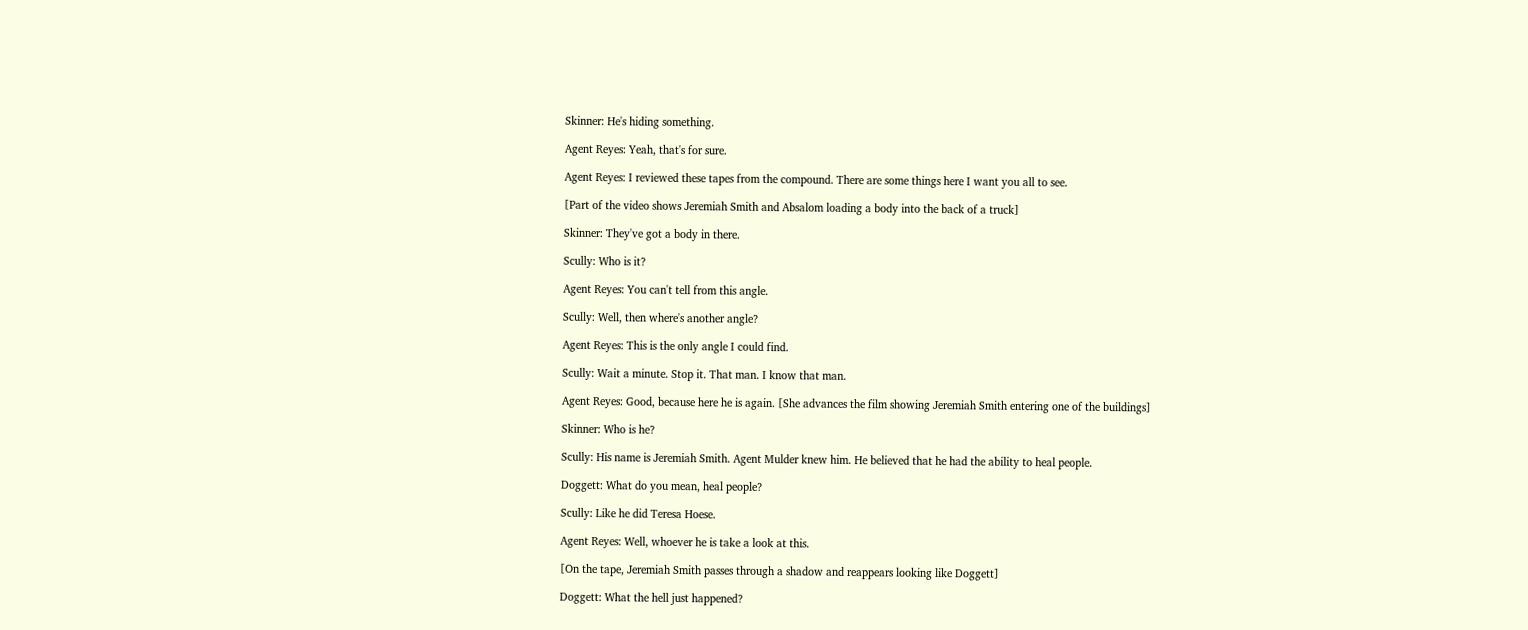Skinner: He's hiding something.

Agent Reyes: Yeah, that's for sure.

Agent Reyes: I reviewed these tapes from the compound. There are some things here I want you all to see.

[Part of the video shows Jeremiah Smith and Absalom loading a body into the back of a truck]

Skinner: They've got a body in there.

Scully: Who is it?

Agent Reyes: You can't tell from this angle.

Scully: Well, then where's another angle?

Agent Reyes: This is the only angle I could find.

Scully: Wait a minute. Stop it. That man. I know that man.

Agent Reyes: Good, because here he is again. [She advances the film showing Jeremiah Smith entering one of the buildings]

Skinner: Who is he?

Scully: His name is Jeremiah Smith. Agent Mulder knew him. He believed that he had the ability to heal people.

Doggett: What do you mean, heal people?

Scully: Like he did Teresa Hoese.

Agent Reyes: Well, whoever he is take a look at this.

[On the tape, Jeremiah Smith passes through a shadow and reappears looking like Doggett]

Doggett: What the hell just happened?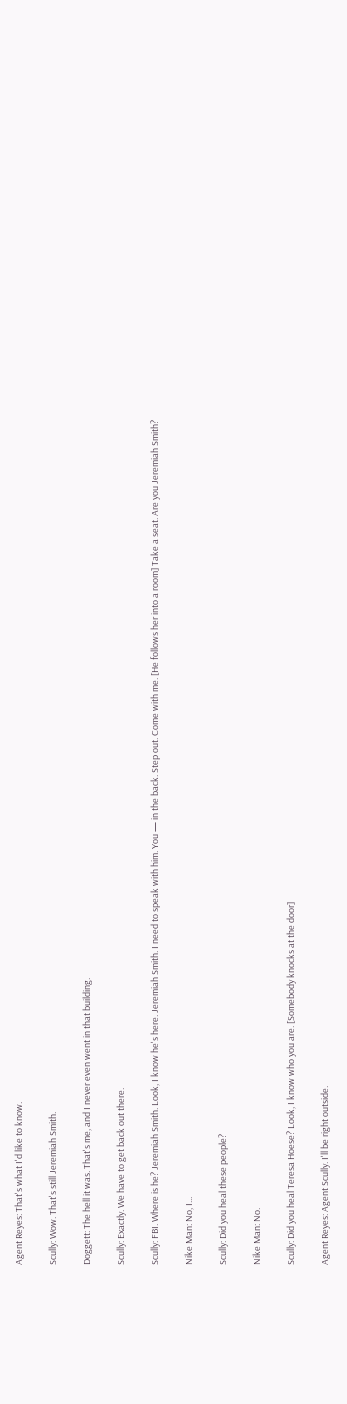Agent Reyes: That's what I'd like to know.

Scully: Wow. That's still Jeremiah Smith.

Doggett: The hell it was. That's me, and I never even went in that building.

Scully: Exactly. We have to get back out there.

Scully: FBI. Where is he? Jeremiah Smith. Look, I know he's here. Jeremiah Smith. I need to speak with him. You — in the back. Step out. Come with me. [He follows her into a room] Take a seat. Are you Jeremiah Smith?

Nike Man: No, I...

Scully: Did you heal these people?

Nike Man: No.

Scully: Did you heal Teresa Hoese? Look, I know who you are. [Somebody knocks at the door]

Agent Reyes: Agent Scully. I'll be right outside.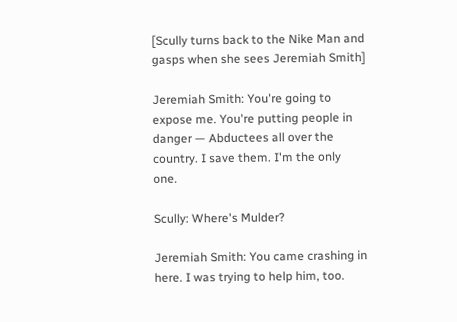[Scully turns back to the Nike Man and gasps when she sees Jeremiah Smith]

Jeremiah Smith: You're going to expose me. You're putting people in danger — Abductees all over the country. I save them. I'm the only one.

Scully: Where's Mulder?

Jeremiah Smith: You came crashing in here. I was trying to help him, too.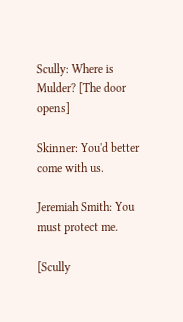Scully: Where is Mulder? [The door opens]

Skinner: You'd better come with us.

Jeremiah Smith: You must protect me.

[Scully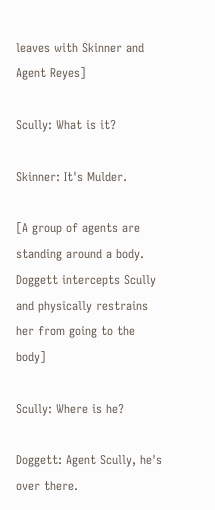leaves with Skinner and Agent Reyes]

Scully: What is it?

Skinner: It's Mulder.

[A group of agents are standing around a body. Doggett intercepts Scully and physically restrains her from going to the body]

Scully: Where is he?

Doggett: Agent Scully, he's over there.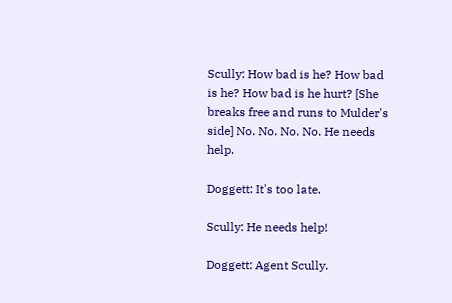Scully: How bad is he? How bad is he? How bad is he hurt? [She breaks free and runs to Mulder's side] No. No. No. No. He needs help.

Doggett: It's too late.

Scully: He needs help!

Doggett: Agent Scully.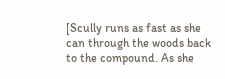[Scully runs as fast as she can through the woods back to the compound. As she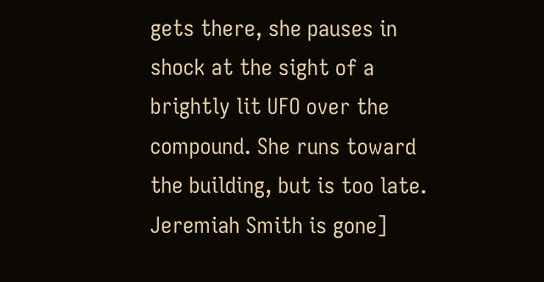gets there, she pauses in shock at the sight of a brightly lit UFO over the compound. She runs toward the building, but is too late. Jeremiah Smith is gone]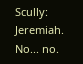Scully: Jeremiah. No... no.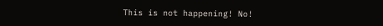This is not happening! No!